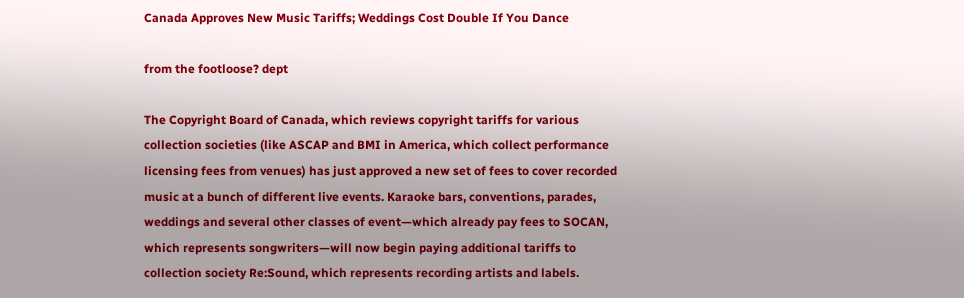Canada Approves New Music Tariffs; Weddings Cost Double If You Dance

from the footloose? dept

The Copyright Board of Canada, which reviews copyright tariffs for various collection societies (like ASCAP and BMI in America, which collect performance licensing fees from venues) has just approved a new set of fees to cover recorded music at a bunch of different live events. Karaoke bars, conventions, parades, weddings and several other classes of event—which already pay fees to SOCAN, which represents songwriters—will now begin paying additional tariffs to collection society Re:Sound, which represents recording artists and labels.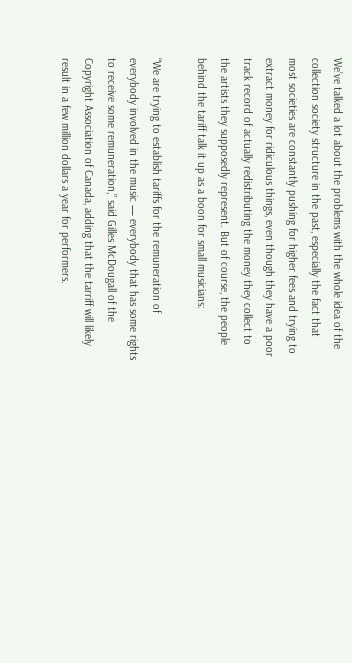We’ve talked a lot about the problems with the whole idea of the collection society structure in the past, especially the fact that most societies are constantly pushing for higher fees and trying to extract money for ridiculous things, even though they have a poor track record of actually redistributing the money they collect to the artists they supposedly represent. But of course, the people behind the tariff talk it up as a boon for small musicians:

“We are trying to establish tariffs for the remuneration of everybody involved in the music — everybody that has some rights to receive some remuneration,” said Gilles McDougall of the Copyright Association of Canada, adding that the tarriff will likely result in a few million dollars a year for performers.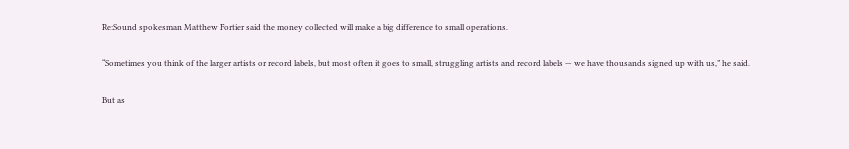Re:Sound spokesman Matthew Fortier said the money collected will make a big difference to small operations.

“Sometimes you think of the larger artists or record labels, but most often it goes to small, struggling artists and record labels — we have thousands signed up with us,” he said.

But as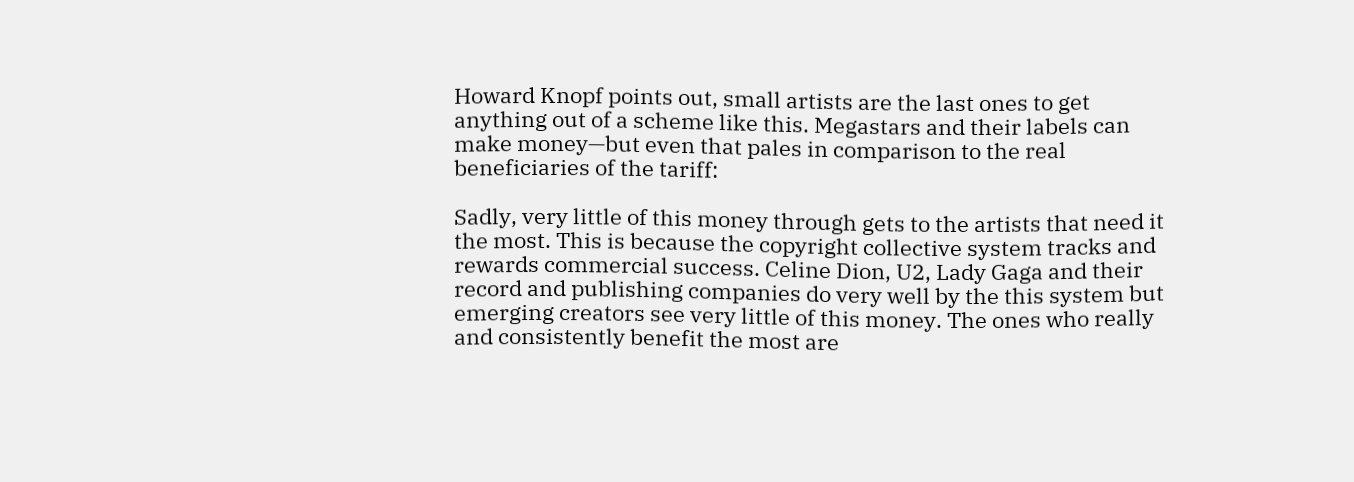Howard Knopf points out, small artists are the last ones to get anything out of a scheme like this. Megastars and their labels can make money—but even that pales in comparison to the real beneficiaries of the tariff:

Sadly, very little of this money through gets to the artists that need it the most. This is because the copyright collective system tracks and rewards commercial success. Celine Dion, U2, Lady Gaga and their record and publishing companies do very well by the this system but emerging creators see very little of this money. The ones who really and consistently benefit the most are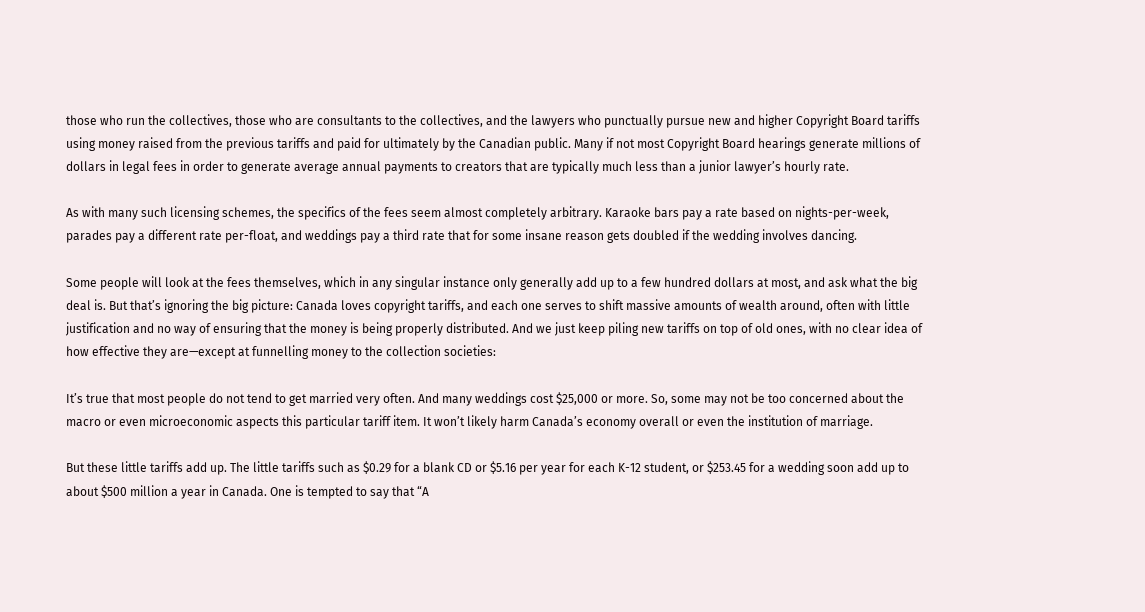those who run the collectives, those who are consultants to the collectives, and the lawyers who punctually pursue new and higher Copyright Board tariffs using money raised from the previous tariffs and paid for ultimately by the Canadian public. Many if not most Copyright Board hearings generate millions of dollars in legal fees in order to generate average annual payments to creators that are typically much less than a junior lawyer’s hourly rate.

As with many such licensing schemes, the specifics of the fees seem almost completely arbitrary. Karaoke bars pay a rate based on nights-per-week, parades pay a different rate per-float, and weddings pay a third rate that for some insane reason gets doubled if the wedding involves dancing.

Some people will look at the fees themselves, which in any singular instance only generally add up to a few hundred dollars at most, and ask what the big deal is. But that’s ignoring the big picture: Canada loves copyright tariffs, and each one serves to shift massive amounts of wealth around, often with little justification and no way of ensuring that the money is being properly distributed. And we just keep piling new tariffs on top of old ones, with no clear idea of how effective they are—except at funnelling money to the collection societies:

It’s true that most people do not tend to get married very often. And many weddings cost $25,000 or more. So, some may not be too concerned about the macro or even microeconomic aspects this particular tariff item. It won’t likely harm Canada’s economy overall or even the institution of marriage.

But these little tariffs add up. The little tariffs such as $0.29 for a blank CD or $5.16 per year for each K-12 student, or $253.45 for a wedding soon add up to about $500 million a year in Canada. One is tempted to say that “A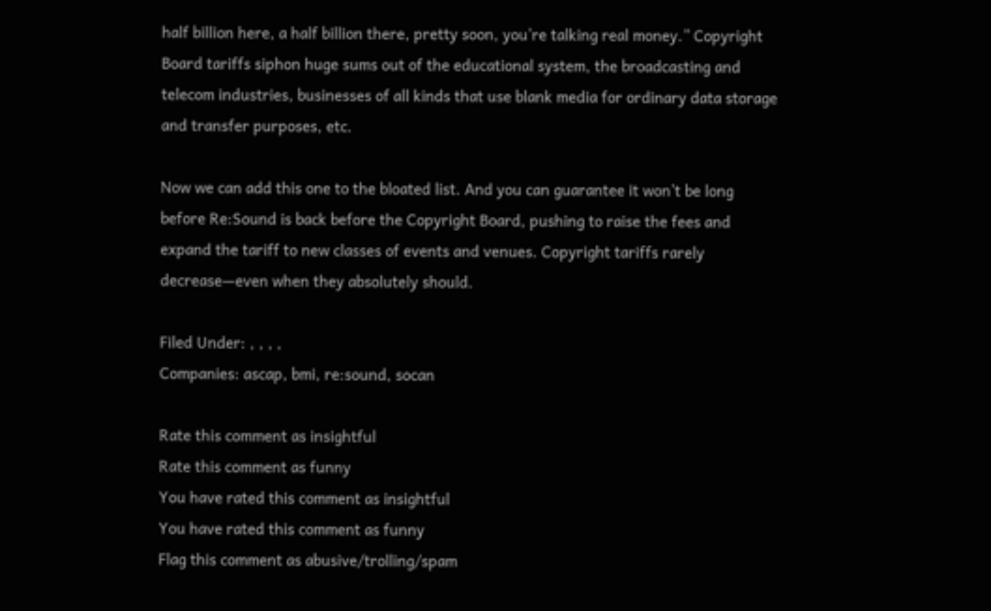half billion here, a half billion there, pretty soon, you’re talking real money.” Copyright Board tariffs siphon huge sums out of the educational system, the broadcasting and telecom industries, businesses of all kinds that use blank media for ordinary data storage and transfer purposes, etc.

Now we can add this one to the bloated list. And you can guarantee it won’t be long before Re:Sound is back before the Copyright Board, pushing to raise the fees and expand the tariff to new classes of events and venues. Copyright tariffs rarely decrease—even when they absolutely should.

Filed Under: , , , ,
Companies: ascap, bmi, re:sound, socan

Rate this comment as insightful
Rate this comment as funny
You have rated this comment as insightful
You have rated this comment as funny
Flag this comment as abusive/trolling/spam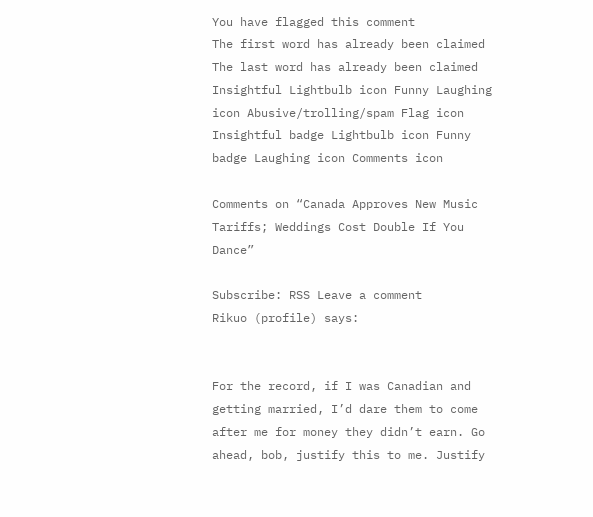You have flagged this comment
The first word has already been claimed
The last word has already been claimed
Insightful Lightbulb icon Funny Laughing icon Abusive/trolling/spam Flag icon Insightful badge Lightbulb icon Funny badge Laughing icon Comments icon

Comments on “Canada Approves New Music Tariffs; Weddings Cost Double If You Dance”

Subscribe: RSS Leave a comment
Rikuo (profile) says:


For the record, if I was Canadian and getting married, I’d dare them to come after me for money they didn’t earn. Go ahead, bob, justify this to me. Justify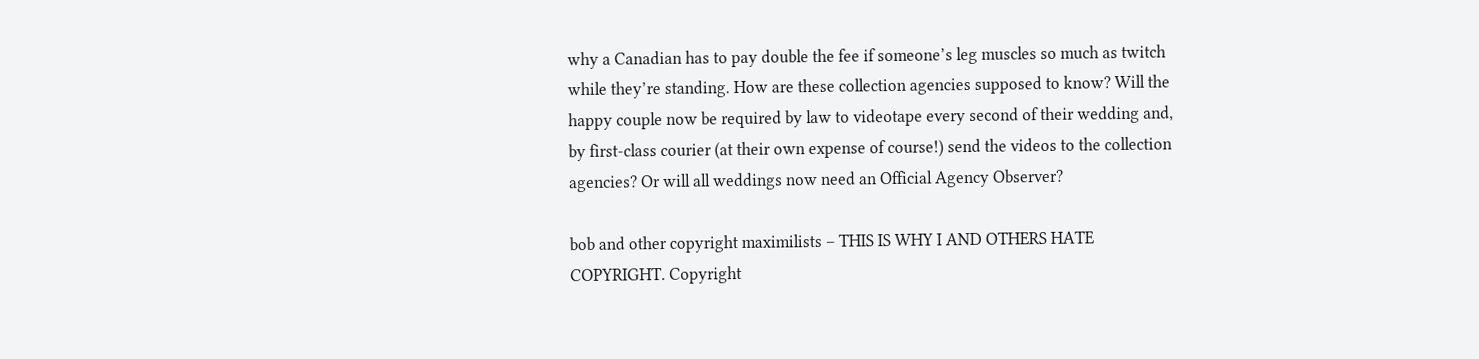why a Canadian has to pay double the fee if someone’s leg muscles so much as twitch while they’re standing. How are these collection agencies supposed to know? Will the happy couple now be required by law to videotape every second of their wedding and, by first-class courier (at their own expense of course!) send the videos to the collection agencies? Or will all weddings now need an Official Agency Observer?

bob and other copyright maximilists – THIS IS WHY I AND OTHERS HATE COPYRIGHT. Copyright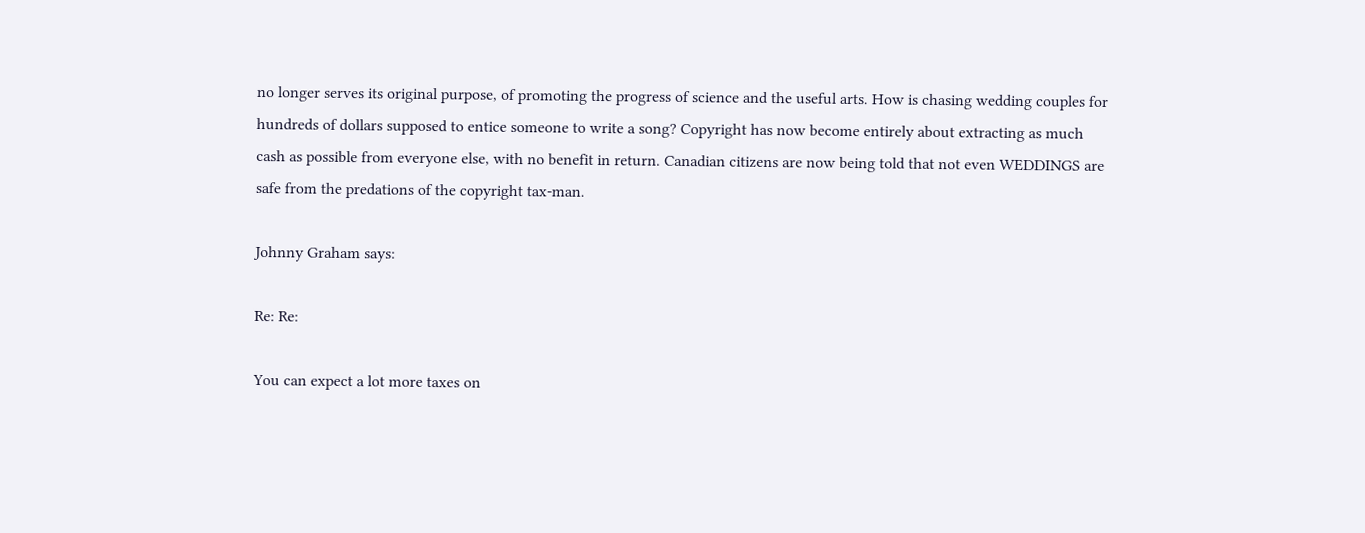no longer serves its original purpose, of promoting the progress of science and the useful arts. How is chasing wedding couples for hundreds of dollars supposed to entice someone to write a song? Copyright has now become entirely about extracting as much cash as possible from everyone else, with no benefit in return. Canadian citizens are now being told that not even WEDDINGS are safe from the predations of the copyright tax-man.

Johnny Graham says:

Re: Re:

You can expect a lot more taxes on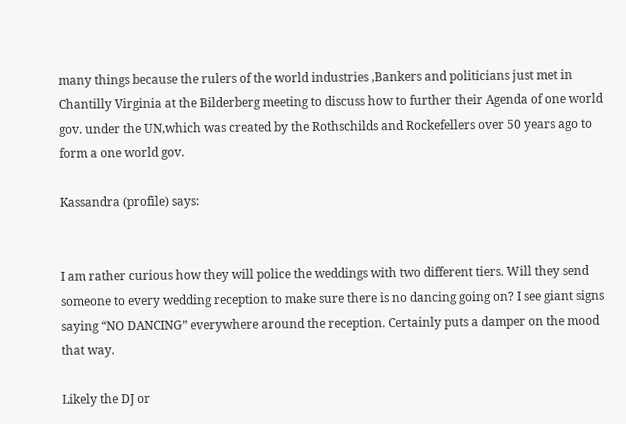many things because the rulers of the world industries ,Bankers and politicians just met in Chantilly Virginia at the Bilderberg meeting to discuss how to further their Agenda of one world gov. under the UN,which was created by the Rothschilds and Rockefellers over 50 years ago to form a one world gov.

Kassandra (profile) says:


I am rather curious how they will police the weddings with two different tiers. Will they send someone to every wedding reception to make sure there is no dancing going on? I see giant signs saying “NO DANCING” everywhere around the reception. Certainly puts a damper on the mood that way.

Likely the DJ or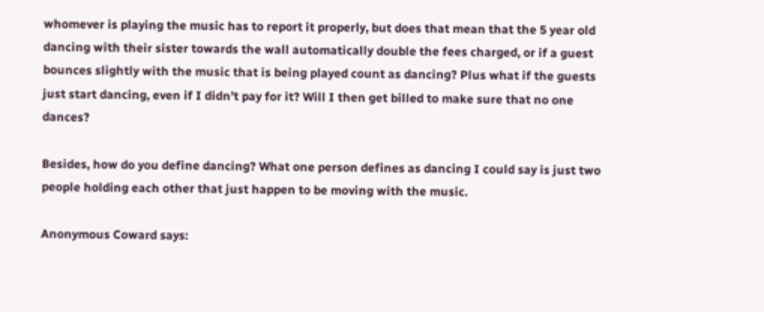whomever is playing the music has to report it properly, but does that mean that the 5 year old dancing with their sister towards the wall automatically double the fees charged, or if a guest bounces slightly with the music that is being played count as dancing? Plus what if the guests just start dancing, even if I didn’t pay for it? Will I then get billed to make sure that no one dances?

Besides, how do you define dancing? What one person defines as dancing I could say is just two people holding each other that just happen to be moving with the music.

Anonymous Coward says: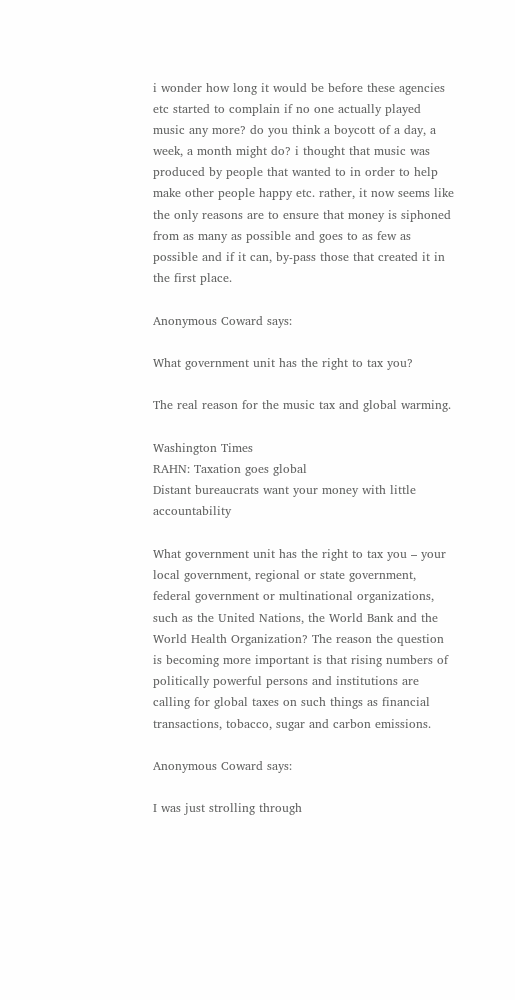i wonder how long it would be before these agencies etc started to complain if no one actually played music any more? do you think a boycott of a day, a week, a month might do? i thought that music was produced by people that wanted to in order to help make other people happy etc. rather, it now seems like the only reasons are to ensure that money is siphoned from as many as possible and goes to as few as possible and if it can, by-pass those that created it in the first place.

Anonymous Coward says:

What government unit has the right to tax you?

The real reason for the music tax and global warming.

Washington Times
RAHN: Taxation goes global
Distant bureaucrats want your money with little accountability

What government unit has the right to tax you – your local government, regional or state government, federal government or multinational organizations, such as the United Nations, the World Bank and the World Health Organization? The reason the question is becoming more important is that rising numbers of politically powerful persons and institutions are calling for global taxes on such things as financial transactions, tobacco, sugar and carbon emissions.

Anonymous Coward says:

I was just strolling through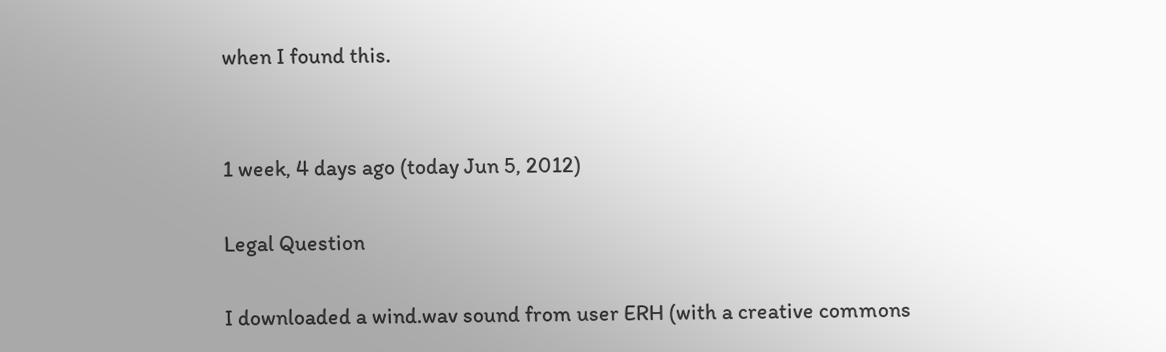when I found this.


1 week, 4 days ago (today Jun 5, 2012)

Legal Question

I downloaded a wind.wav sound from user ERH (with a creative commons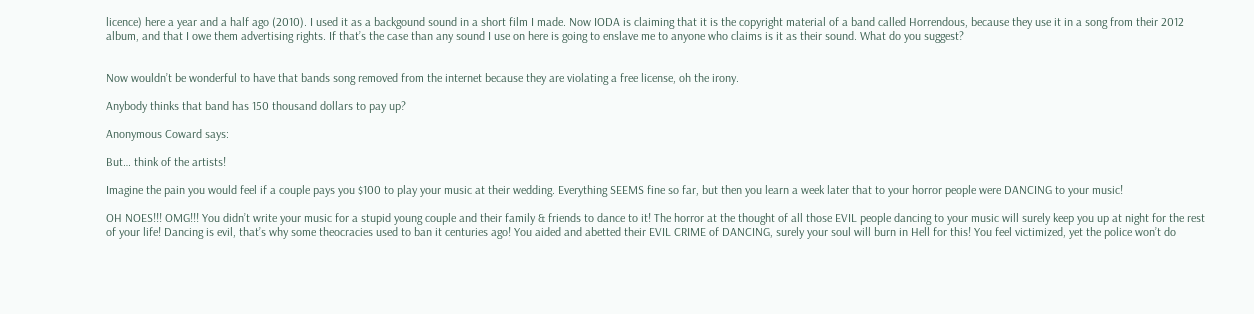licence) here a year and a half ago (2010). I used it as a backgound sound in a short film I made. Now IODA is claiming that it is the copyright material of a band called Horrendous, because they use it in a song from their 2012 album, and that I owe them advertising rights. If that’s the case than any sound I use on here is going to enslave me to anyone who claims is it as their sound. What do you suggest?


Now wouldn’t be wonderful to have that bands song removed from the internet because they are violating a free license, oh the irony.

Anybody thinks that band has 150 thousand dollars to pay up?

Anonymous Coward says:

But… think of the artists!

Imagine the pain you would feel if a couple pays you $100 to play your music at their wedding. Everything SEEMS fine so far, but then you learn a week later that to your horror people were DANCING to your music!

OH NOES!!! OMG!!! You didn’t write your music for a stupid young couple and their family & friends to dance to it! The horror at the thought of all those EVIL people dancing to your music will surely keep you up at night for the rest of your life! Dancing is evil, that’s why some theocracies used to ban it centuries ago! You aided and abetted their EVIL CRIME of DANCING, surely your soul will burn in Hell for this! You feel victimized, yet the police won’t do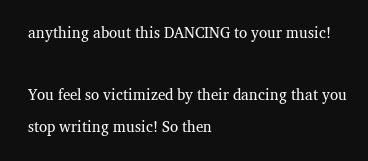anything about this DANCING to your music!

You feel so victimized by their dancing that you stop writing music! So then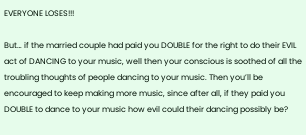EVERYONE LOSES!!!

But… if the married couple had paid you DOUBLE for the right to do their EVIL act of DANCING to your music, well then your conscious is soothed of all the troubling thoughts of people dancing to your music. Then you’ll be encouraged to keep making more music, since after all, if they paid you DOUBLE to dance to your music how evil could their dancing possibly be?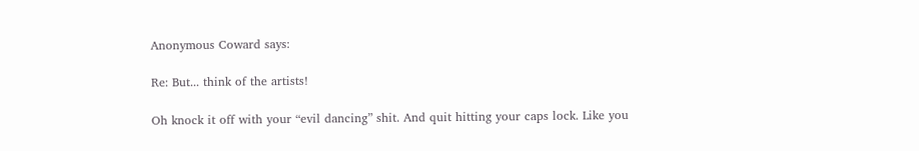Anonymous Coward says:

Re: But... think of the artists!

Oh knock it off with your “evil dancing” shit. And quit hitting your caps lock. Like you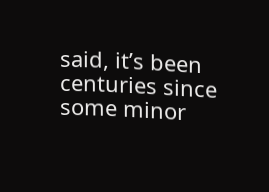said, it’s been centuries since some minor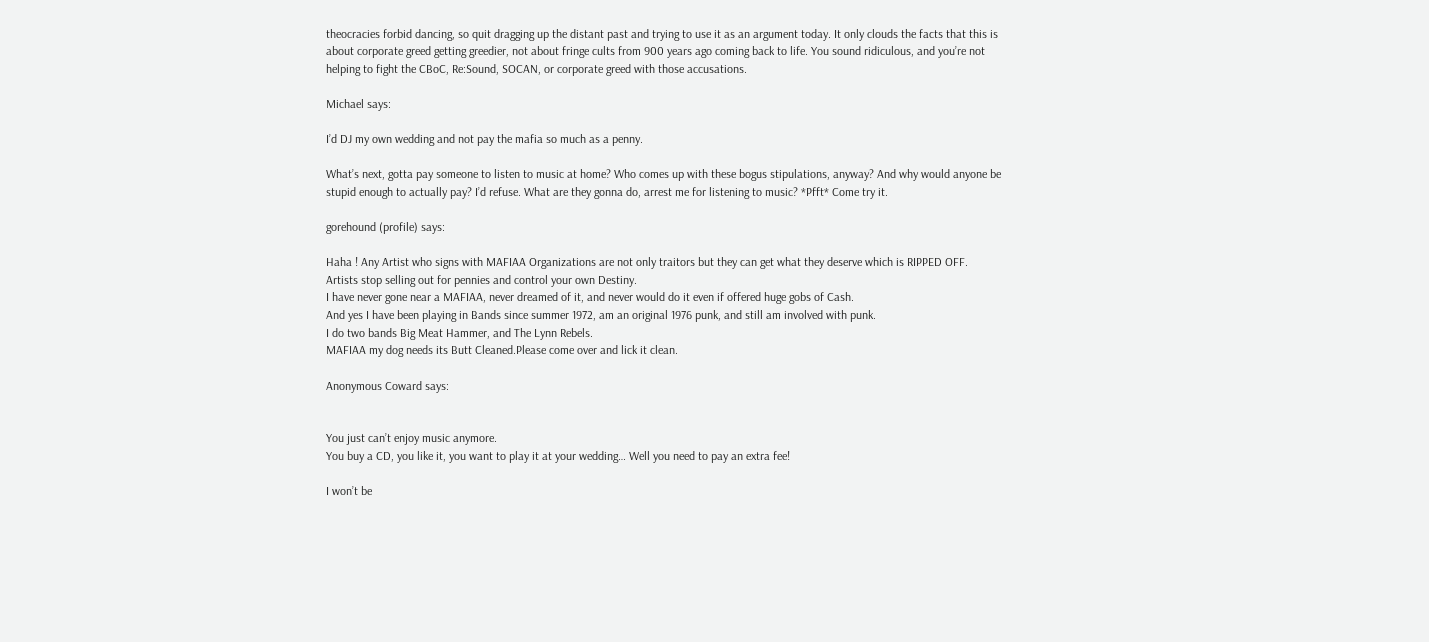theocracies forbid dancing, so quit dragging up the distant past and trying to use it as an argument today. It only clouds the facts that this is about corporate greed getting greedier, not about fringe cults from 900 years ago coming back to life. You sound ridiculous, and you’re not helping to fight the CBoC, Re:Sound, SOCAN, or corporate greed with those accusations.

Michael says:

I’d DJ my own wedding and not pay the mafia so much as a penny.

What’s next, gotta pay someone to listen to music at home? Who comes up with these bogus stipulations, anyway? And why would anyone be stupid enough to actually pay? I’d refuse. What are they gonna do, arrest me for listening to music? *Pfft* Come try it.

gorehound (profile) says:

Haha ! Any Artist who signs with MAFIAA Organizations are not only traitors but they can get what they deserve which is RIPPED OFF.
Artists stop selling out for pennies and control your own Destiny.
I have never gone near a MAFIAA, never dreamed of it, and never would do it even if offered huge gobs of Cash.
And yes I have been playing in Bands since summer 1972, am an original 1976 punk, and still am involved with punk.
I do two bands Big Meat Hammer, and The Lynn Rebels.
MAFIAA my dog needs its Butt Cleaned.Please come over and lick it clean.

Anonymous Coward says:


You just can’t enjoy music anymore.
You buy a CD, you like it, you want to play it at your wedding… Well you need to pay an extra fee!

I won’t be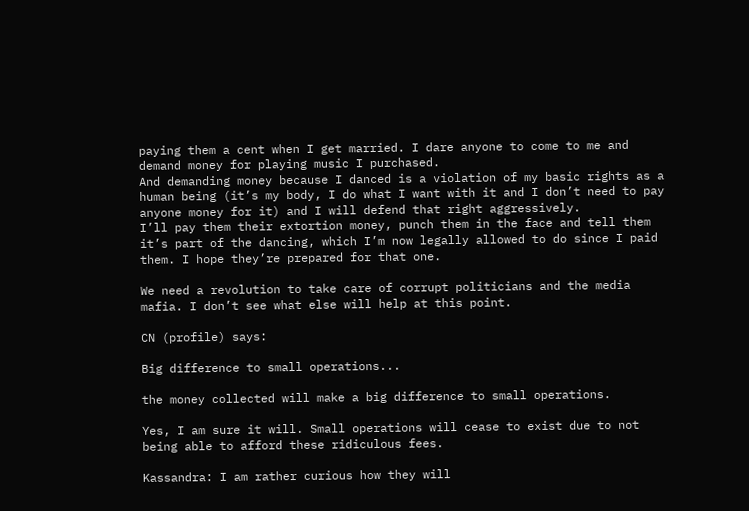paying them a cent when I get married. I dare anyone to come to me and demand money for playing music I purchased.
And demanding money because I danced is a violation of my basic rights as a human being (it’s my body, I do what I want with it and I don’t need to pay anyone money for it) and I will defend that right aggressively.
I’ll pay them their extortion money, punch them in the face and tell them it’s part of the dancing, which I’m now legally allowed to do since I paid them. I hope they’re prepared for that one.

We need a revolution to take care of corrupt politicians and the media mafia. I don’t see what else will help at this point.

CN (profile) says:

Big difference to small operations...

the money collected will make a big difference to small operations.

Yes, I am sure it will. Small operations will cease to exist due to not being able to afford these ridiculous fees.

Kassandra: I am rather curious how they will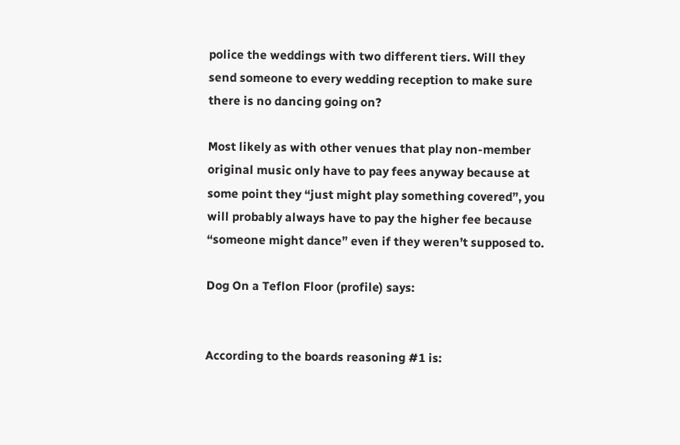police the weddings with two different tiers. Will they send someone to every wedding reception to make sure there is no dancing going on?

Most likely as with other venues that play non-member original music only have to pay fees anyway because at some point they “just might play something covered”, you will probably always have to pay the higher fee because “someone might dance” even if they weren’t supposed to.

Dog On a Teflon Floor (profile) says:


According to the boards reasoning #1 is: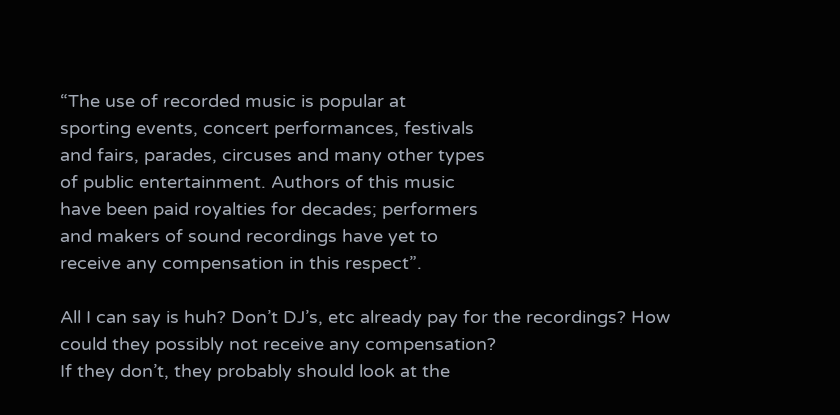“The use of recorded music is popular at
sporting events, concert performances, festivals
and fairs, parades, circuses and many other types
of public entertainment. Authors of this music
have been paid royalties for decades; performers
and makers of sound recordings have yet to
receive any compensation in this respect”.

All I can say is huh? Don’t DJ’s, etc already pay for the recordings? How could they possibly not receive any compensation?
If they don’t, they probably should look at the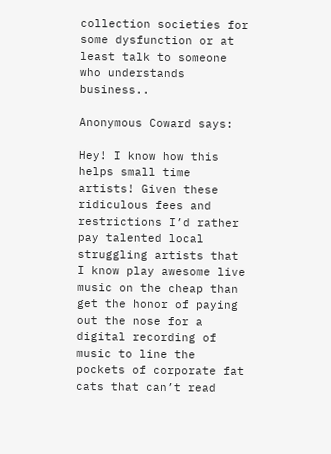collection societies for some dysfunction or at least talk to someone who understands business..

Anonymous Coward says:

Hey! I know how this helps small time artists! Given these ridiculous fees and restrictions I’d rather pay talented local struggling artists that I know play awesome live music on the cheap than get the honor of paying out the nose for a digital recording of music to line the pockets of corporate fat cats that can’t read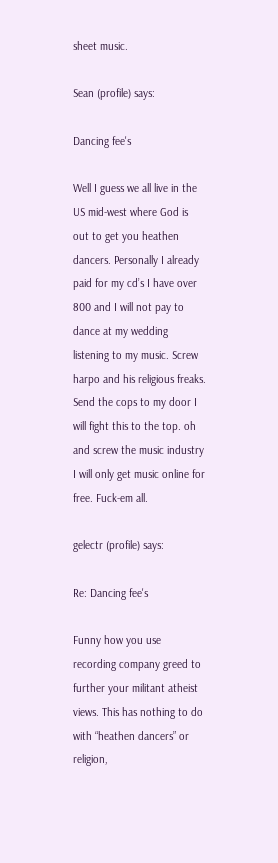sheet music.

Sean (profile) says:

Dancing fee's

Well I guess we all live in the US mid-west where God is out to get you heathen dancers. Personally I already paid for my cd’s I have over 800 and I will not pay to dance at my wedding listening to my music. Screw harpo and his religious freaks. Send the cops to my door I will fight this to the top. oh and screw the music industry I will only get music online for free. Fuck-em all.

gelectr (profile) says:

Re: Dancing fee's

Funny how you use recording company greed to further your militant atheist views. This has nothing to do with “heathen dancers” or religion,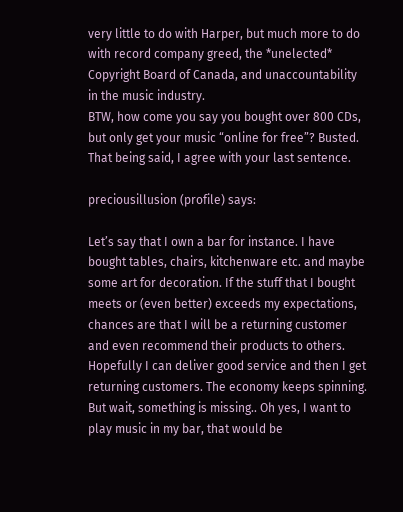very little to do with Harper, but much more to do with record company greed, the *unelected* Copyright Board of Canada, and unaccountability in the music industry.
BTW, how come you say you bought over 800 CDs, but only get your music “online for free”? Busted.
That being said, I agree with your last sentence.

preciousillusion (profile) says:

Let’s say that I own a bar for instance. I have bought tables, chairs, kitchenware etc. and maybe some art for decoration. If the stuff that I bought meets or (even better) exceeds my expectations, chances are that I will be a returning customer and even recommend their products to others. Hopefully I can deliver good service and then I get returning customers. The economy keeps spinning.
But wait, something is missing.. Oh yes, I want to play music in my bar, that would be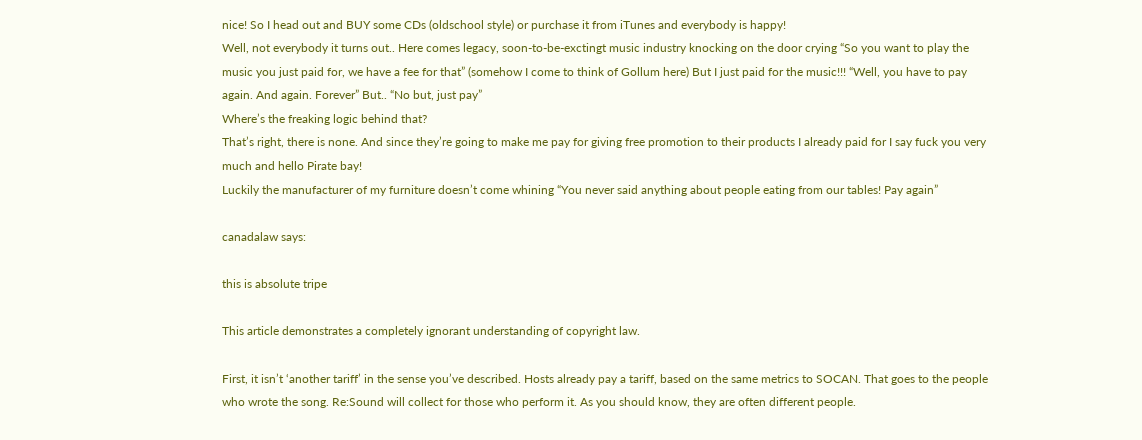nice! So I head out and BUY some CDs (oldschool style) or purchase it from iTunes and everybody is happy!
Well, not everybody it turns out.. Here comes legacy, soon-to-be-exctingt music industry knocking on the door crying “So you want to play the music you just paid for, we have a fee for that” (somehow I come to think of Gollum here) But I just paid for the music!!! “Well, you have to pay again. And again. Forever” But.. “No but, just pay”
Where’s the freaking logic behind that?
That’s right, there is none. And since they’re going to make me pay for giving free promotion to their products I already paid for I say fuck you very much and hello Pirate bay!
Luckily the manufacturer of my furniture doesn’t come whining “You never said anything about people eating from our tables! Pay again”

canadalaw says:

this is absolute tripe

This article demonstrates a completely ignorant understanding of copyright law.

First, it isn’t ‘another tariff’ in the sense you’ve described. Hosts already pay a tariff, based on the same metrics to SOCAN. That goes to the people who wrote the song. Re:Sound will collect for those who perform it. As you should know, they are often different people.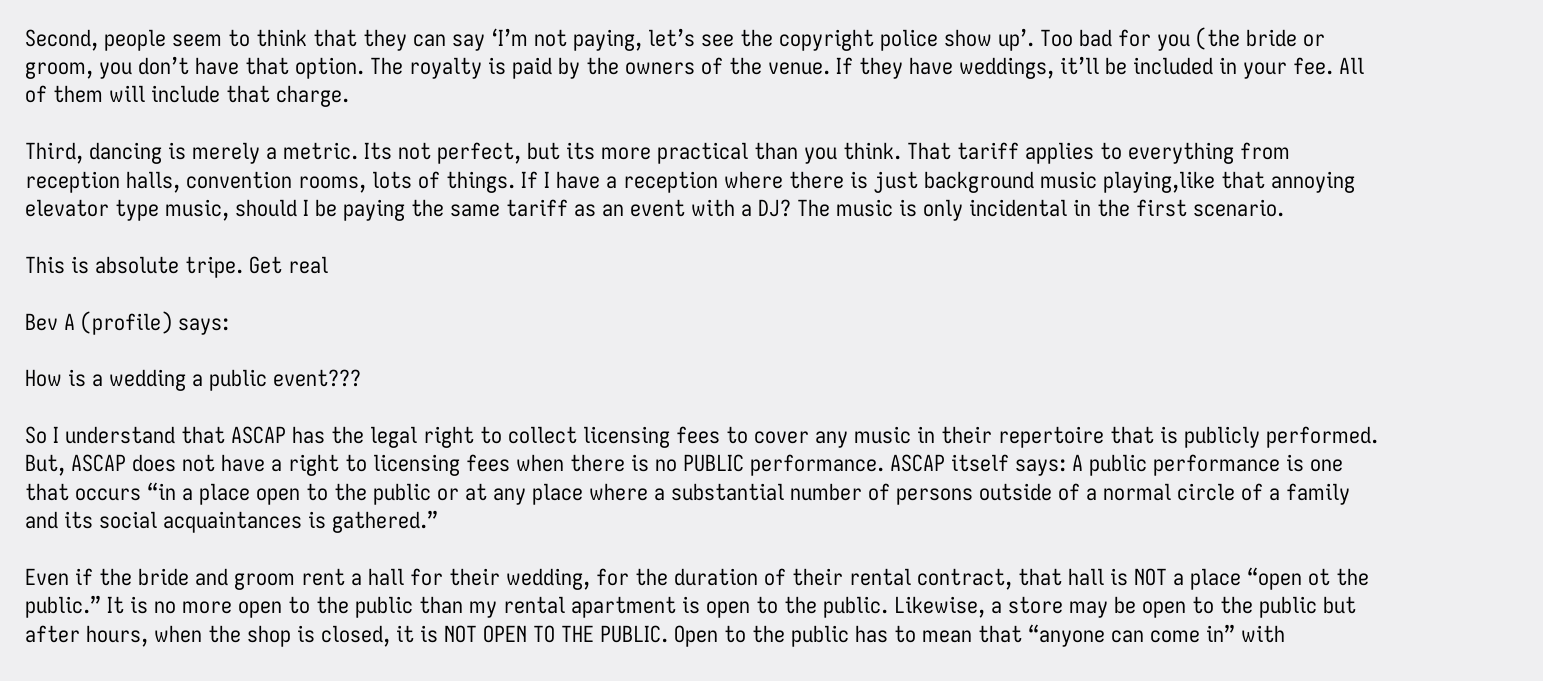Second, people seem to think that they can say ‘I’m not paying, let’s see the copyright police show up’. Too bad for you (the bride or groom, you don’t have that option. The royalty is paid by the owners of the venue. If they have weddings, it’ll be included in your fee. All of them will include that charge.

Third, dancing is merely a metric. Its not perfect, but its more practical than you think. That tariff applies to everything from reception halls, convention rooms, lots of things. If I have a reception where there is just background music playing,like that annoying elevator type music, should I be paying the same tariff as an event with a DJ? The music is only incidental in the first scenario.

This is absolute tripe. Get real

Bev A (profile) says:

How is a wedding a public event???

So I understand that ASCAP has the legal right to collect licensing fees to cover any music in their repertoire that is publicly performed. But, ASCAP does not have a right to licensing fees when there is no PUBLIC performance. ASCAP itself says: A public performance is one that occurs “in a place open to the public or at any place where a substantial number of persons outside of a normal circle of a family and its social acquaintances is gathered.”

Even if the bride and groom rent a hall for their wedding, for the duration of their rental contract, that hall is NOT a place “open ot the public.” It is no more open to the public than my rental apartment is open to the public. Likewise, a store may be open to the public but after hours, when the shop is closed, it is NOT OPEN TO THE PUBLIC. Open to the public has to mean that “anyone can come in” with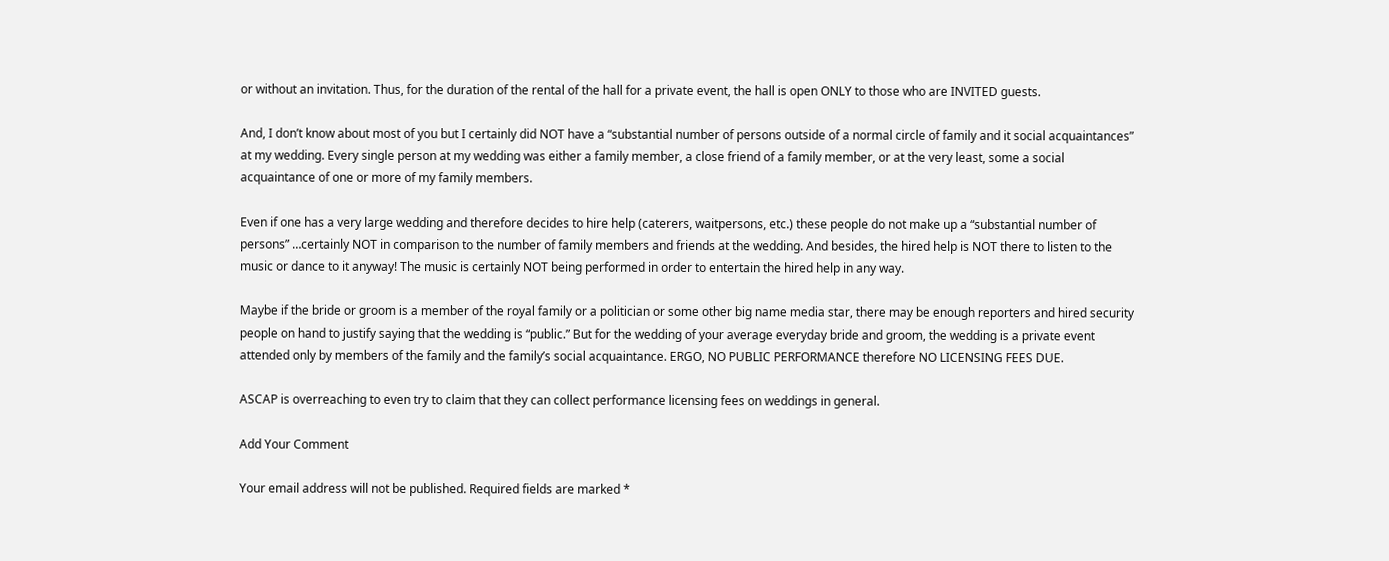or without an invitation. Thus, for the duration of the rental of the hall for a private event, the hall is open ONLY to those who are INVITED guests.

And, I don’t know about most of you but I certainly did NOT have a “substantial number of persons outside of a normal circle of family and it social acquaintances” at my wedding. Every single person at my wedding was either a family member, a close friend of a family member, or at the very least, some a social acquaintance of one or more of my family members.

Even if one has a very large wedding and therefore decides to hire help (caterers, waitpersons, etc.) these people do not make up a “substantial number of persons” …certainly NOT in comparison to the number of family members and friends at the wedding. And besides, the hired help is NOT there to listen to the music or dance to it anyway! The music is certainly NOT being performed in order to entertain the hired help in any way.

Maybe if the bride or groom is a member of the royal family or a politician or some other big name media star, there may be enough reporters and hired security people on hand to justify saying that the wedding is “public.” But for the wedding of your average everyday bride and groom, the wedding is a private event attended only by members of the family and the family’s social acquaintance. ERGO, NO PUBLIC PERFORMANCE therefore NO LICENSING FEES DUE.

ASCAP is overreaching to even try to claim that they can collect performance licensing fees on weddings in general.

Add Your Comment

Your email address will not be published. Required fields are marked *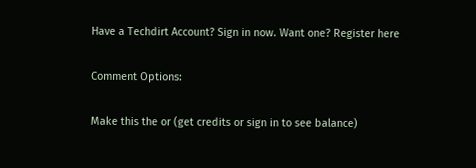Have a Techdirt Account? Sign in now. Want one? Register here

Comment Options:

Make this the or (get credits or sign in to see balance)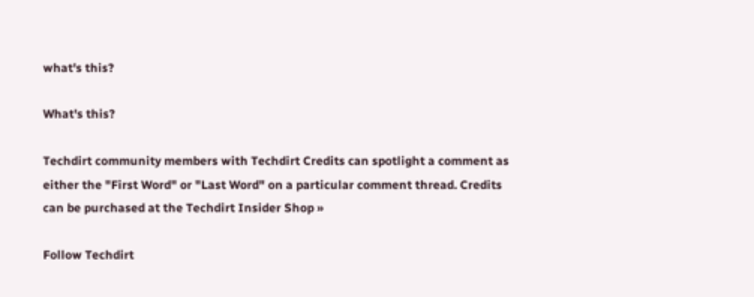what's this?

What's this?

Techdirt community members with Techdirt Credits can spotlight a comment as either the "First Word" or "Last Word" on a particular comment thread. Credits can be purchased at the Techdirt Insider Shop »

Follow Techdirt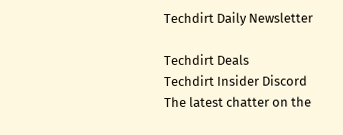Techdirt Daily Newsletter

Techdirt Deals
Techdirt Insider Discord
The latest chatter on the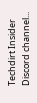Techdirt Insider Discord channel...